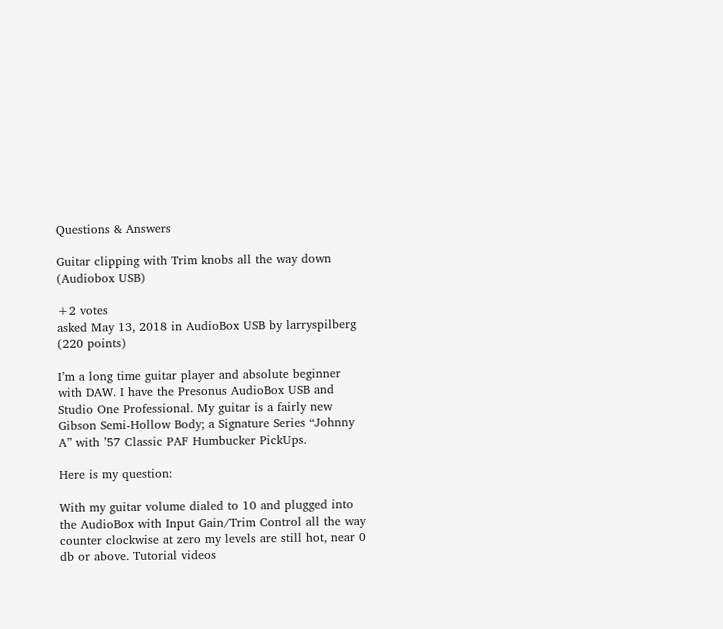Questions & Answers

Guitar clipping with Trim knobs all the way down (Audiobox USB)

+2 votes
asked May 13, 2018 in AudioBox USB by larryspilberg (220 points)

I’m a long time guitar player and absolute beginner with DAW. I have the Presonus AudioBox USB and Studio One Professional. My guitar is a fairly new Gibson Semi-Hollow Body; a Signature Series “Johnny A” with ’57 Classic PAF Humbucker PickUps.

Here is my question:

With my guitar volume dialed to 10 and plugged into the AudioBox with Input Gain/Trim Control all the way counter clockwise at zero my levels are still hot, near 0 db or above. Tutorial videos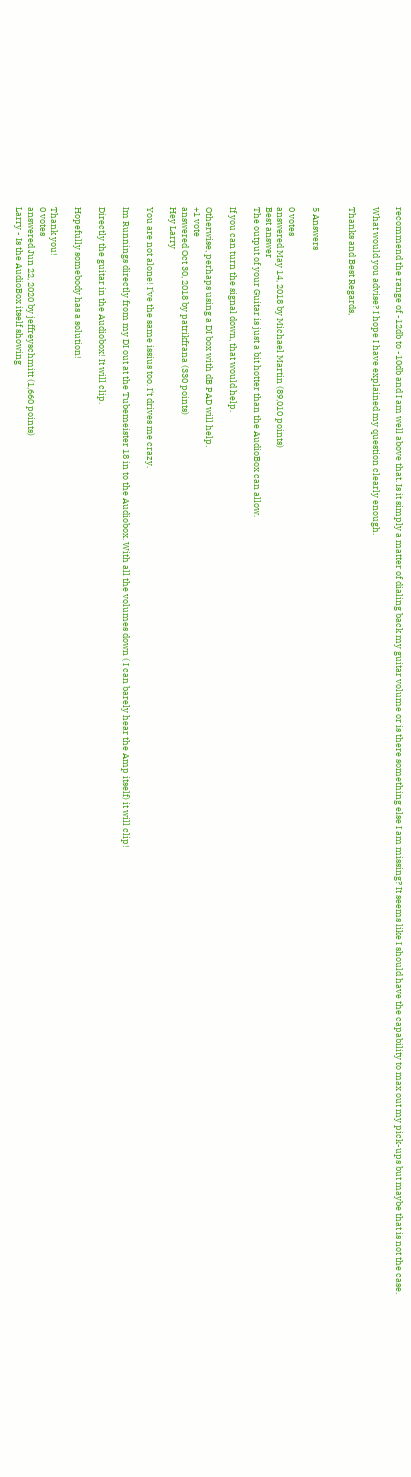recommend the range of -12db to -10db and I am well above that. Is it simply a matter of dialing back my guitar volume or is there something else I am missing? It seems like I should have the capability to max out my pick-ups but maybe that is not the case.

What would you advise? I hope I have explained my question clearly enough.

Thanks and Best Regards,


5 Answers

0 votes
answered May 14, 2018 by Michael Martin (89,010 points)
Best answer
The output of your Guitar is just a bit hotter than the AudioBox can allow.

If you can turn the signal down, that would help.

Otherwise, perhaps using a DI box with dB PAD will help.
+1 vote
answered Oct 30, 2018 by patrikfrana (330 points)
Hey Larry

You are not alone! I've the same issius too. I't drives me crazy.

Im Runnings directly from my DI out at the Tubemeister 18 in to the Audiobox. With all the volumes down ( I can barely hear the Amp itself) it will clip!

Directly the guitar in the Audiobox! It will clip.

Hopefully somebody has a solution!

Thank you!
0 votes
answered Jun 22, 2020 by jeffreyschmitt (1,660 points)
Larry - Is the AudioBox itself showing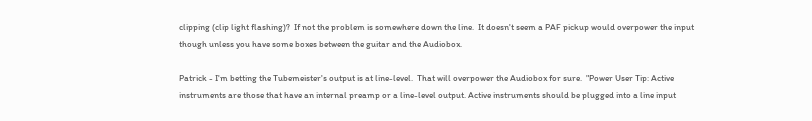clipping (clip light flashing)?  If not the problem is somewhere down the line.  It doesn't seem a PAF pickup would overpower the input though unless you have some boxes between the guitar and the Audiobox.

Patrick - I'm betting the Tubemeister's output is at line-level.  That will overpower the Audiobox for sure.  "Power User Tip: Active instruments are those that have an internal preamp or a line-level output. Active instruments should be plugged into a line input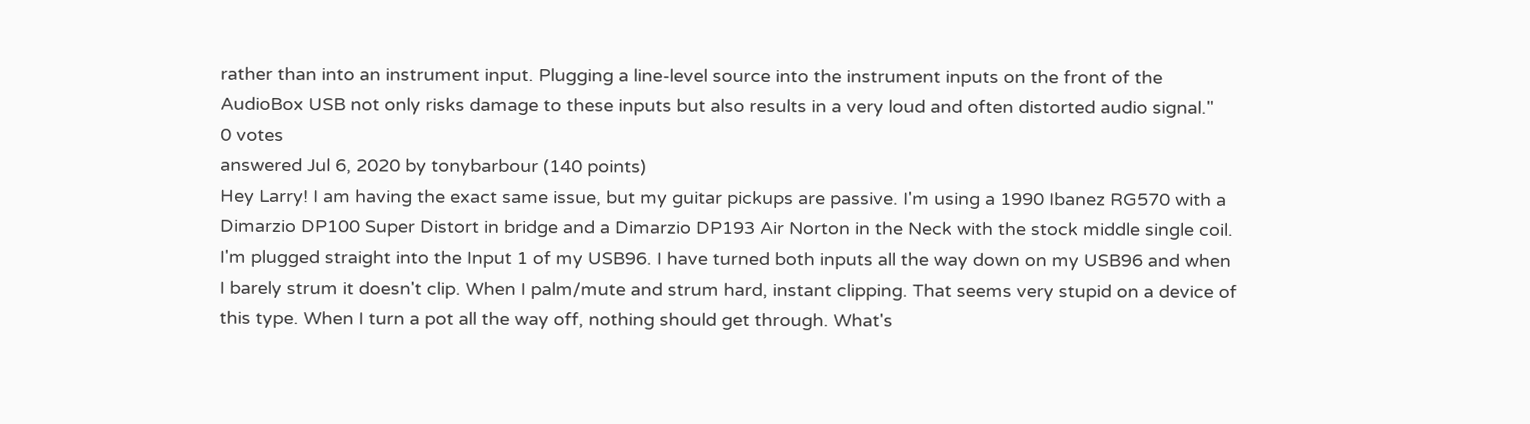rather than into an instrument input. Plugging a line-level source into the instrument inputs on the front of the AudioBox USB not only risks damage to these inputs but also results in a very loud and often distorted audio signal."
0 votes
answered Jul 6, 2020 by tonybarbour (140 points)
Hey Larry! I am having the exact same issue, but my guitar pickups are passive. I'm using a 1990 Ibanez RG570 with a Dimarzio DP100 Super Distort in bridge and a Dimarzio DP193 Air Norton in the Neck with the stock middle single coil. I'm plugged straight into the Input 1 of my USB96. I have turned both inputs all the way down on my USB96 and when I barely strum it doesn't clip. When I palm/mute and strum hard, instant clipping. That seems very stupid on a device of this type. When I turn a pot all the way off, nothing should get through. What's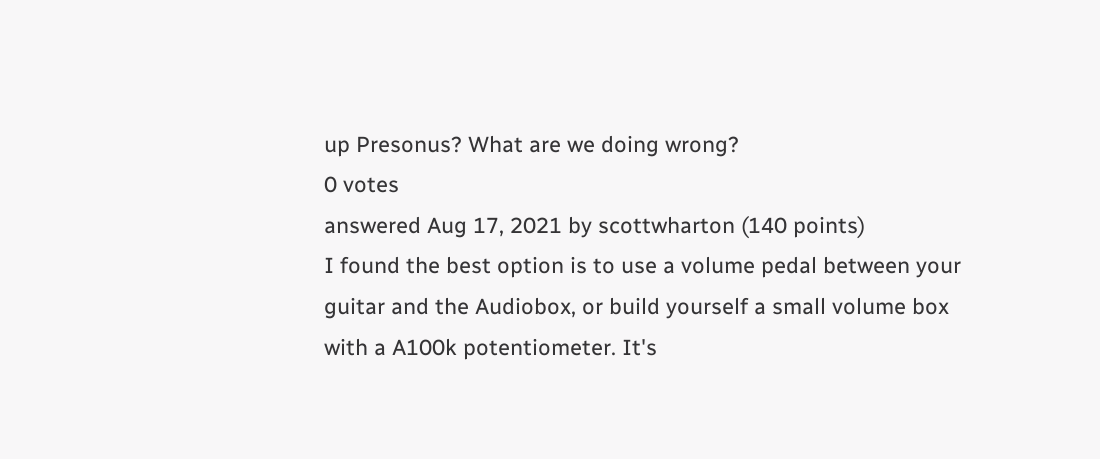up Presonus? What are we doing wrong?
0 votes
answered Aug 17, 2021 by scottwharton (140 points)
I found the best option is to use a volume pedal between your guitar and the Audiobox, or build yourself a small volume box with a A100k potentiometer. It's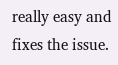really easy and fixes the issue.